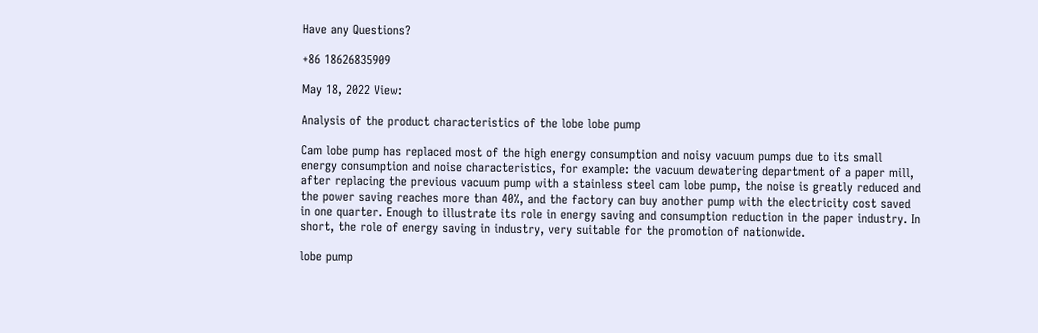Have any Questions?

+86 18626835909

May 18, 2022 View:

Analysis of the product characteristics of the lobe lobe pump

Cam lobe pump has replaced most of the high energy consumption and noisy vacuum pumps due to its small energy consumption and noise characteristics, for example: the vacuum dewatering department of a paper mill, after replacing the previous vacuum pump with a stainless steel cam lobe pump, the noise is greatly reduced and the power saving reaches more than 40%, and the factory can buy another pump with the electricity cost saved in one quarter. Enough to illustrate its role in energy saving and consumption reduction in the paper industry. In short, the role of energy saving in industry, very suitable for the promotion of nationwide.

lobe pump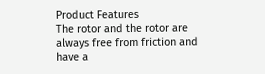Product Features
The rotor and the rotor are always free from friction and have a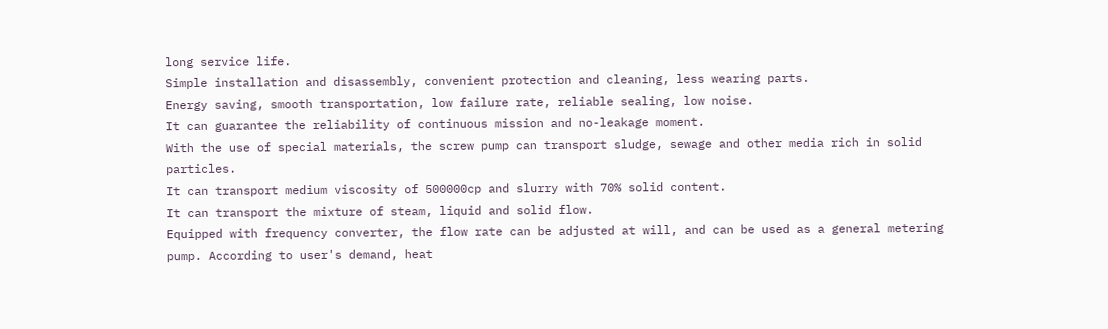long service life.
Simple installation and disassembly, convenient protection and cleaning, less wearing parts.
Energy saving, smooth transportation, low failure rate, reliable sealing, low noise.
It can guarantee the reliability of continuous mission and no-leakage moment.
With the use of special materials, the screw pump can transport sludge, sewage and other media rich in solid particles.
It can transport medium viscosity of 500000cp and slurry with 70% solid content.
It can transport the mixture of steam, liquid and solid flow.
Equipped with frequency converter, the flow rate can be adjusted at will, and can be used as a general metering pump. According to user's demand, heat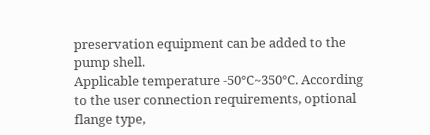preservation equipment can be added to the pump shell.
Applicable temperature -50℃~350℃. According to the user connection requirements, optional flange type,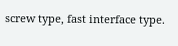screw type, fast interface type.